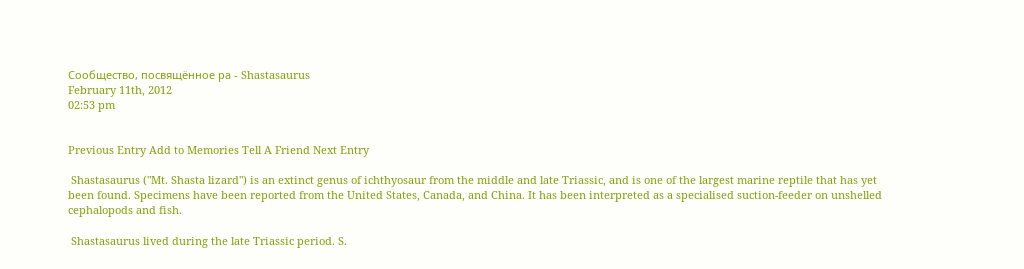Сообщество, посвящённое ра - Shastasaurus
February 11th, 2012
02:53 pm


Previous Entry Add to Memories Tell A Friend Next Entry

 Shastasaurus ("Mt. Shasta lizard") is an extinct genus of ichthyosaur from the middle and late Triassic, and is one of the largest marine reptile that has yet been found. Specimens have been reported from the United States, Canada, and China. It has been interpreted as a specialised suction-feeder on unshelled cephalopods and fish.

 Shastasaurus lived during the late Triassic period. S.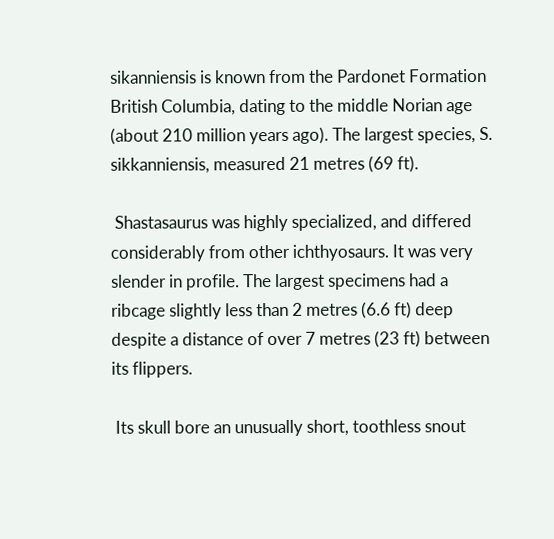sikanniensis is known from the Pardonet Formation British Columbia, dating to the middle Norian age (about 210 million years ago). The largest species, S. sikkanniensis, measured 21 metres (69 ft).

 Shastasaurus was highly specialized, and differed considerably from other ichthyosaurs. It was very slender in profile. The largest specimens had a ribcage slightly less than 2 metres (6.6 ft) deep despite a distance of over 7 metres (23 ft) between its flippers.

 Its skull bore an unusually short, toothless snout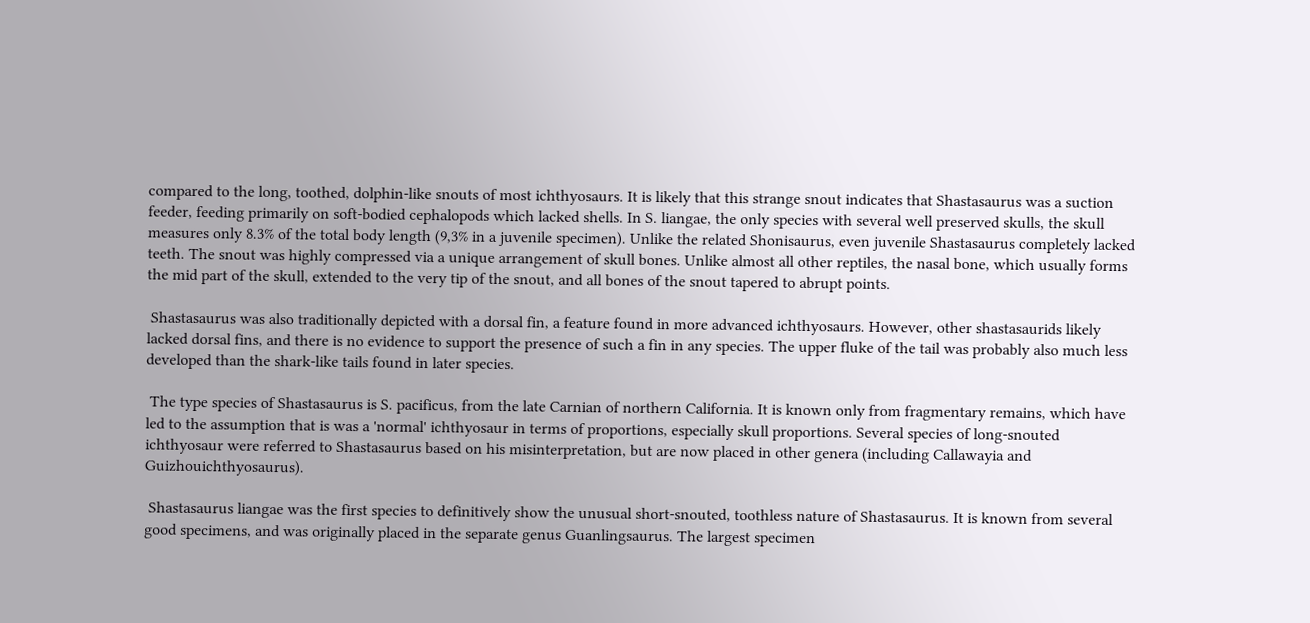compared to the long, toothed, dolphin-like snouts of most ichthyosaurs. It is likely that this strange snout indicates that Shastasaurus was a suction feeder, feeding primarily on soft-bodied cephalopods which lacked shells. In S. liangae, the only species with several well preserved skulls, the skull measures only 8.3% of the total body length (9,3% in a juvenile specimen). Unlike the related Shonisaurus, even juvenile Shastasaurus completely lacked teeth. The snout was highly compressed via a unique arrangement of skull bones. Unlike almost all other reptiles, the nasal bone, which usually forms the mid part of the skull, extended to the very tip of the snout, and all bones of the snout tapered to abrupt points.

 Shastasaurus was also traditionally depicted with a dorsal fin, a feature found in more advanced ichthyosaurs. However, other shastasaurids likely lacked dorsal fins, and there is no evidence to support the presence of such a fin in any species. The upper fluke of the tail was probably also much less developed than the shark-like tails found in later species.

 The type species of Shastasaurus is S. pacificus, from the late Carnian of northern California. It is known only from fragmentary remains, which have led to the assumption that is was a 'normal' ichthyosaur in terms of proportions, especially skull proportions. Several species of long-snouted ichthyosaur were referred to Shastasaurus based on his misinterpretation, but are now placed in other genera (including Callawayia and Guizhouichthyosaurus).

 Shastasaurus liangae was the first species to definitively show the unusual short-snouted, toothless nature of Shastasaurus. It is known from several good specimens, and was originally placed in the separate genus Guanlingsaurus. The largest specimen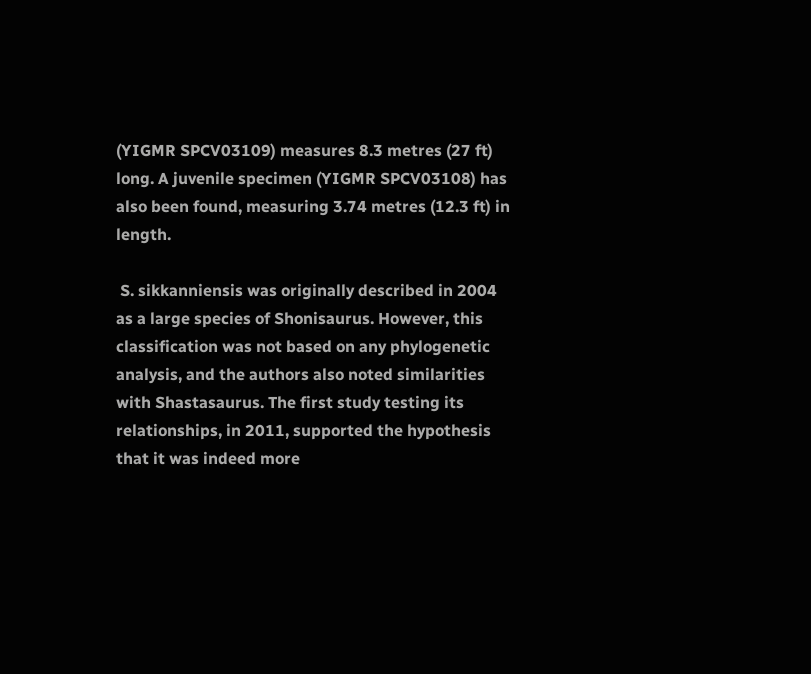(YIGMR SPCV03109) measures 8.3 metres (27 ft) long. A juvenile specimen (YIGMR SPCV03108) has also been found, measuring 3.74 metres (12.3 ft) in length.

 S. sikkanniensis was originally described in 2004 as a large species of Shonisaurus. However, this classification was not based on any phylogenetic analysis, and the authors also noted similarities with Shastasaurus. The first study testing its relationships, in 2011, supported the hypothesis that it was indeed more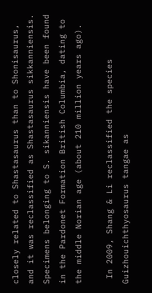closely related to Shastasaurus than to Shonisaurus, and it was reclassified as Shastasaurus sikkanniensis. Specimens belonging to S. sikanniensis have been found in the Pardonet Formation British Columbia, dating to the middle Norian age (about 210 million years ago).

 In 2009, Shang & Li reclassified the species Guizhouichthyosaurus tangae as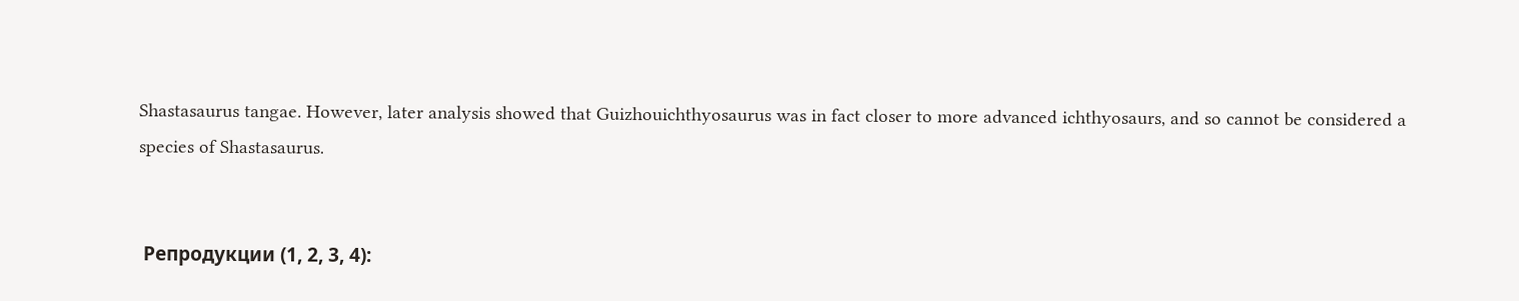Shastasaurus tangae. However, later analysis showed that Guizhouichthyosaurus was in fact closer to more advanced ichthyosaurs, and so cannot be considered a species of Shastasaurus.


 Репродукции (1, 2, 3, 4):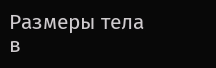Размеры тела в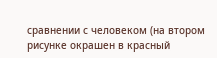сравнении с человеком (на втором рисунке окрашен в красный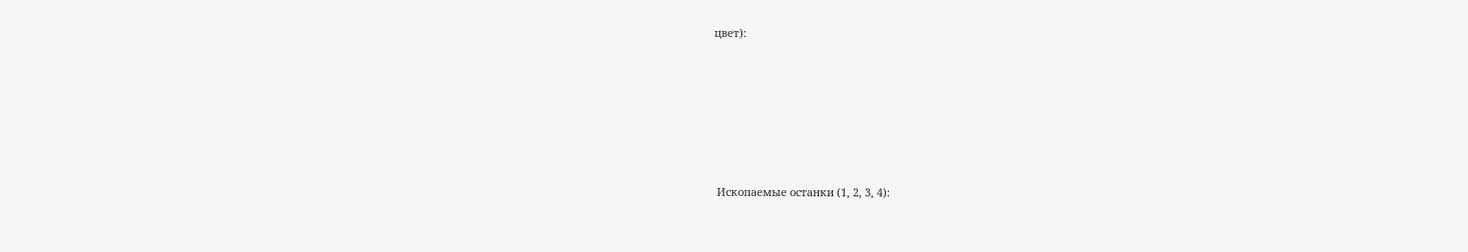цвет):






 Ископаемые останки (1, 2, 3, 4):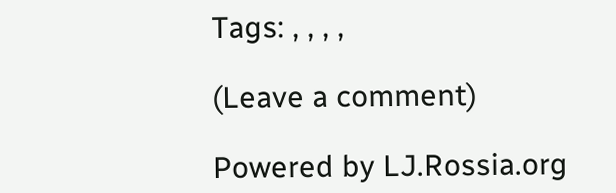Tags: , , , ,

(Leave a comment)

Powered by LJ.Rossia.org